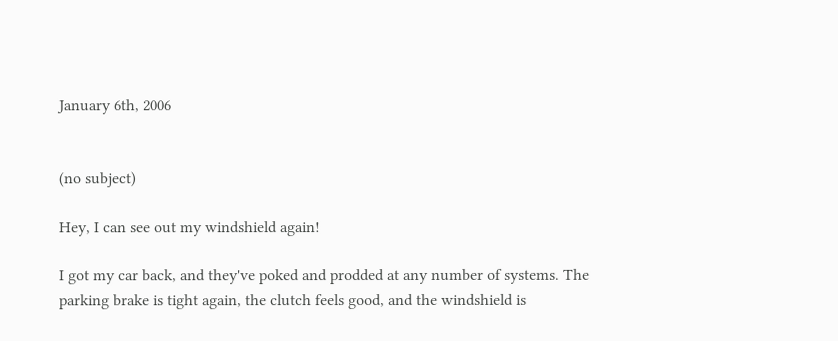January 6th, 2006


(no subject)

Hey, I can see out my windshield again!

I got my car back, and they've poked and prodded at any number of systems. The parking brake is tight again, the clutch feels good, and the windshield is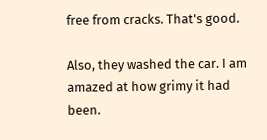free from cracks. That's good.

Also, they washed the car. I am amazed at how grimy it had been.